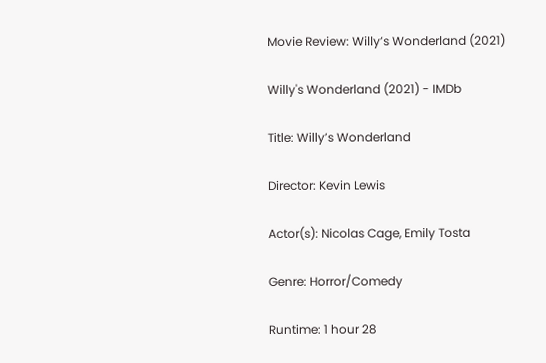Movie Review: Willy’s Wonderland (2021)

Willy's Wonderland (2021) - IMDb

Title: Willy’s Wonderland

Director: Kevin Lewis

Actor(s): Nicolas Cage, Emily Tosta

Genre: Horror/Comedy

Runtime: 1 hour 28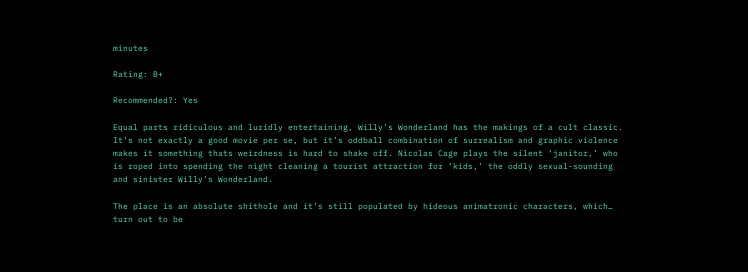minutes

Rating: B+

Recommended?: Yes

Equal parts ridiculous and luridly entertaining, Willy’s Wonderland has the makings of a cult classic. It’s not exactly a good movie per se, but it’s oddball combination of surrealism and graphic violence makes it something thats weirdness is hard to shake off. Nicolas Cage plays the silent ‘janitor,’ who is roped into spending the night cleaning a tourist attraction for ‘kids,’ the oddly sexual-sounding and sinister Willy’s Wonderland.

The place is an absolute shithole and it’s still populated by hideous animatronic characters, which… turn out to be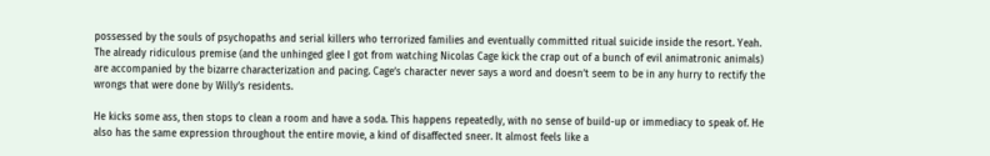possessed by the souls of psychopaths and serial killers who terrorized families and eventually committed ritual suicide inside the resort. Yeah. The already ridiculous premise (and the unhinged glee I got from watching Nicolas Cage kick the crap out of a bunch of evil animatronic animals) are accompanied by the bizarre characterization and pacing. Cage’s character never says a word and doesn’t seem to be in any hurry to rectify the wrongs that were done by Willy’s residents.

He kicks some ass, then stops to clean a room and have a soda. This happens repeatedly, with no sense of build-up or immediacy to speak of. He also has the same expression throughout the entire movie, a kind of disaffected sneer. It almost feels like a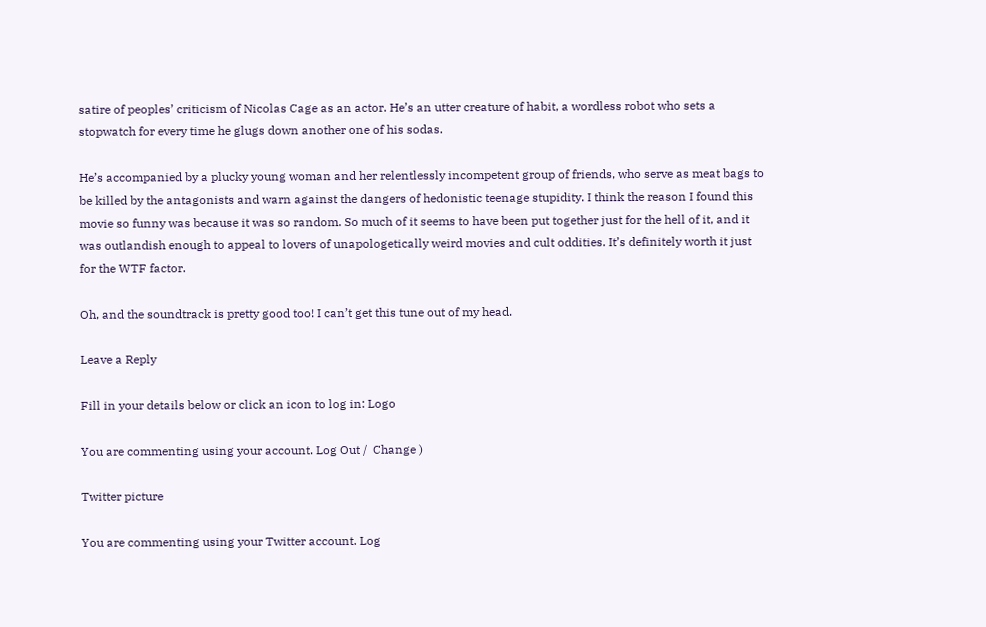satire of peoples’ criticism of Nicolas Cage as an actor. He’s an utter creature of habit, a wordless robot who sets a stopwatch for every time he glugs down another one of his sodas.

He’s accompanied by a plucky young woman and her relentlessly incompetent group of friends, who serve as meat bags to be killed by the antagonists and warn against the dangers of hedonistic teenage stupidity. I think the reason I found this movie so funny was because it was so random. So much of it seems to have been put together just for the hell of it, and it was outlandish enough to appeal to lovers of unapologetically weird movies and cult oddities. It’s definitely worth it just for the WTF factor.

Oh, and the soundtrack is pretty good too! I can’t get this tune out of my head.

Leave a Reply

Fill in your details below or click an icon to log in: Logo

You are commenting using your account. Log Out /  Change )

Twitter picture

You are commenting using your Twitter account. Log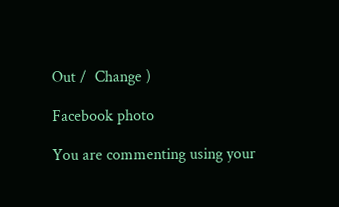Out /  Change )

Facebook photo

You are commenting using your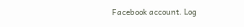Facebook account. Log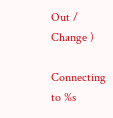Out /  Change )

Connecting to %s